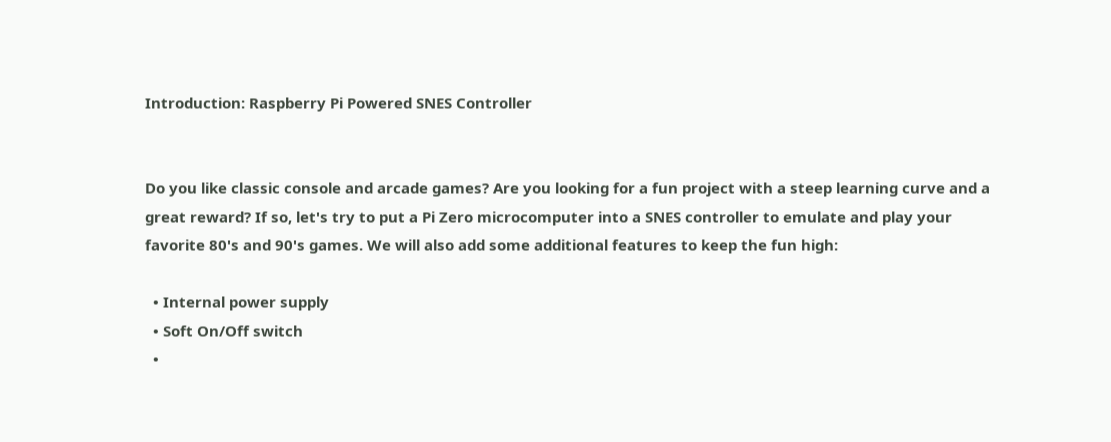Introduction: Raspberry Pi Powered SNES Controller


Do you like classic console and arcade games? Are you looking for a fun project with a steep learning curve and a great reward? If so, let's try to put a Pi Zero microcomputer into a SNES controller to emulate and play your favorite 80's and 90's games. We will also add some additional features to keep the fun high:

  • Internal power supply
  • Soft On/Off switch
  •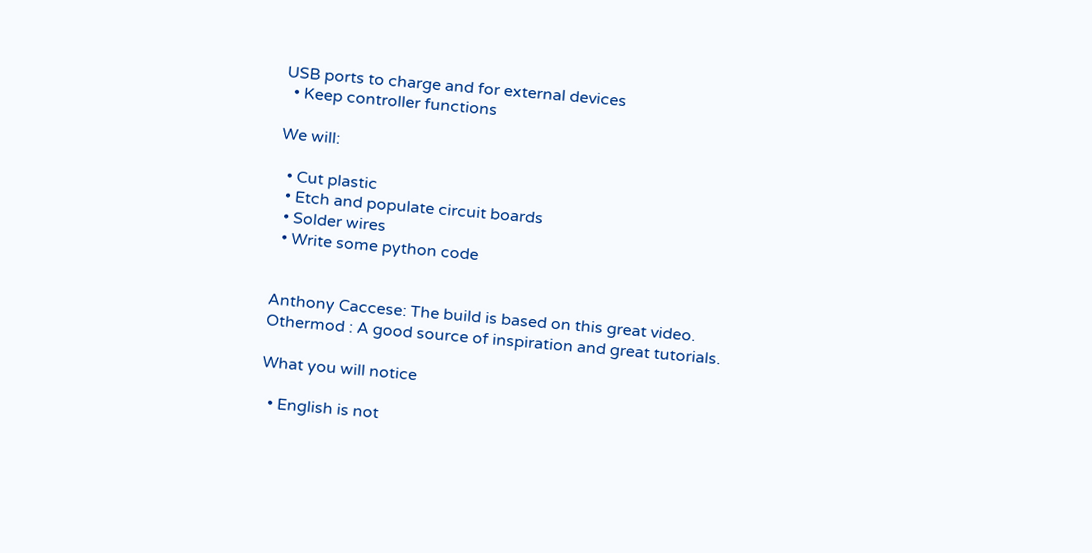USB ports to charge and for external devices
  • Keep controller functions

We will:

  • Cut plastic
  • Etch and populate circuit boards
  • Solder wires
  • Write some python code


Anthony Caccese: The build is based on this great video.
Othermod : A good source of inspiration and great tutorials.

What you will notice

  • English is not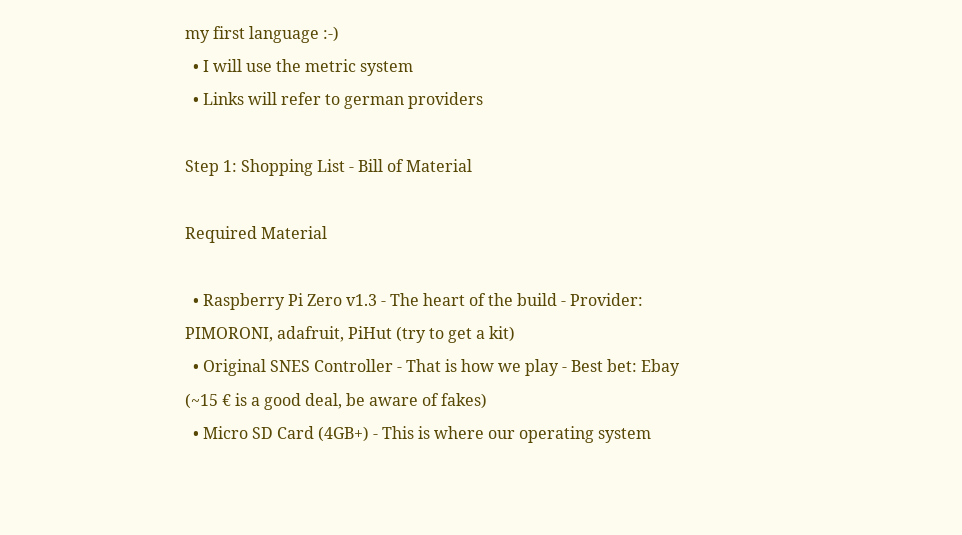my first language :-)
  • I will use the metric system
  • Links will refer to german providers

Step 1: Shopping List - Bill of Material

Required Material

  • Raspberry Pi Zero v1.3 - The heart of the build - Provider: PIMORONI, adafruit, PiHut (try to get a kit)
  • Original SNES Controller - That is how we play - Best bet: Ebay (~15 € is a good deal, be aware of fakes)
  • Micro SD Card (4GB+) - This is where our operating system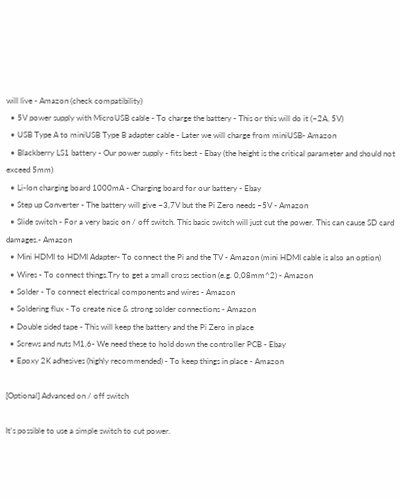will live - Amazon (check compatibility)
  • 5V power supply with MicroUSB cable - To charge the battery - This or this will do it (~2A, 5V)
  • USB Type A to miniUSB Type B adapter cable - Later we will charge from miniUSB- Amazon
  • Blackberry LS1 battery - Our power supply - fits best - Ebay (the height is the critical parameter and should not exceed 5mm)
  • Li-Ion charging board 1000mA - Charging board for our battery - Ebay
  • Step up Converter - The battery will give ~3,7V but the Pi Zero needs ~5V - Amazon
  • Slide switch - For a very basic on / off switch. This basic switch will just cut the power. This can cause SD card damages.- Amazon
  • Mini HDMI to HDMI Adapter- To connect the Pi and the TV - Amazon (mini HDMI cable is also an option)
  • Wires - To connect things.Try to get a small cross section (e.g. 0,08mm^2) - Amazon
  • Solder - To connect electrical components and wires - Amazon
  • Soldering flux - To create nice & strong solder connections - Amazon
  • Double sided tape - This will keep the battery and the Pi Zero in place
  • Screws and nuts M1,6- We need these to hold down the controller PCB - Ebay
  • Epoxy 2K adhesives (highly recommended) - To keep things in place - Amazon

[Optional] Advanced on / off switch

It's possible to use a simple switch to cut power.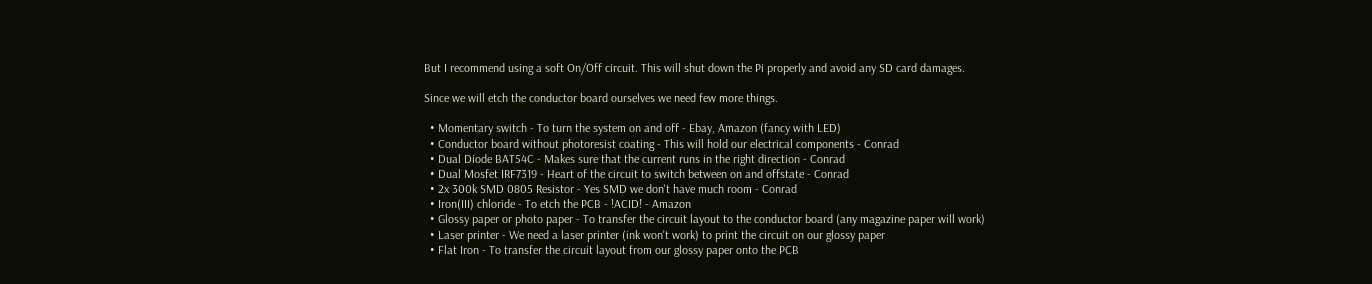But I recommend using a soft On/Off circuit. This will shut down the Pi properly and avoid any SD card damages.

Since we will etch the conductor board ourselves we need few more things.

  • Momentary switch - To turn the system on and off - Ebay, Amazon (fancy with LED)
  • Conductor board without photoresist coating - This will hold our electrical components - Conrad
  • Dual Diode BAT54C - Makes sure that the current runs in the right direction - Conrad
  • Dual Mosfet IRF7319 - Heart of the circuit to switch between on and offstate - Conrad
  • 2x 300k SMD 0805 Resistor - Yes SMD we don't have much room - Conrad
  • Iron(III) chloride - To etch the PCB - !ACID! - Amazon
  • Glossy paper or photo paper - To transfer the circuit layout to the conductor board (any magazine paper will work)
  • Laser printer - We need a laser printer (ink won't work) to print the circuit on our glossy paper
  • Flat Iron - To transfer the circuit layout from our glossy paper onto the PCB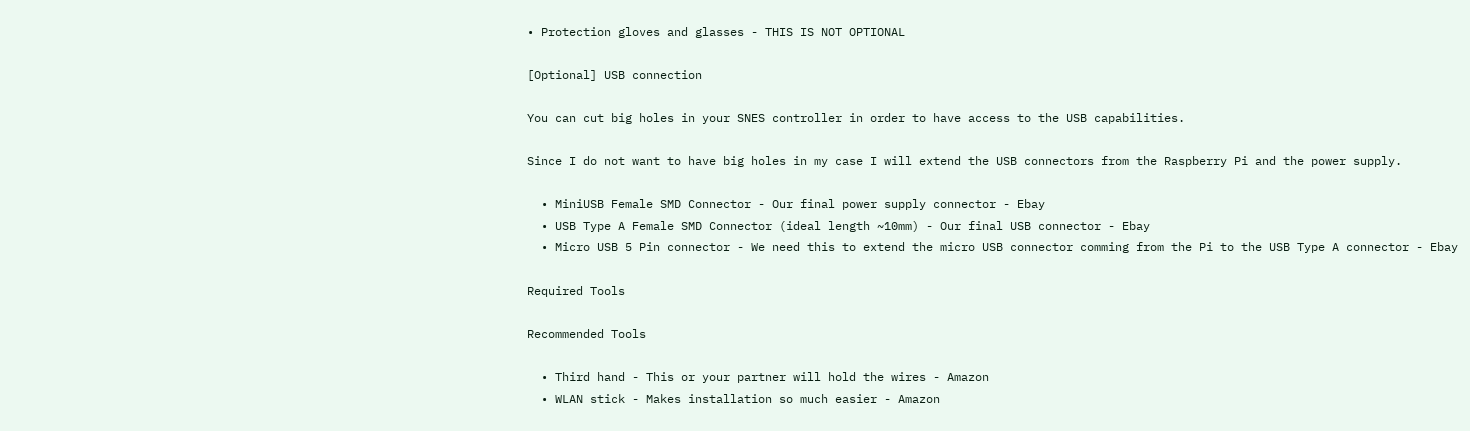• Protection gloves and glasses - THIS IS NOT OPTIONAL

[Optional] USB connection

You can cut big holes in your SNES controller in order to have access to the USB capabilities.

Since I do not want to have big holes in my case I will extend the USB connectors from the Raspberry Pi and the power supply.

  • MiniUSB Female SMD Connector - Our final power supply connector - Ebay
  • USB Type A Female SMD Connector (ideal length ~10mm) - Our final USB connector - Ebay
  • Micro USB 5 Pin connector - We need this to extend the micro USB connector comming from the Pi to the USB Type A connector - Ebay

Required Tools

Recommended Tools

  • Third hand - This or your partner will hold the wires - Amazon
  • WLAN stick - Makes installation so much easier - Amazon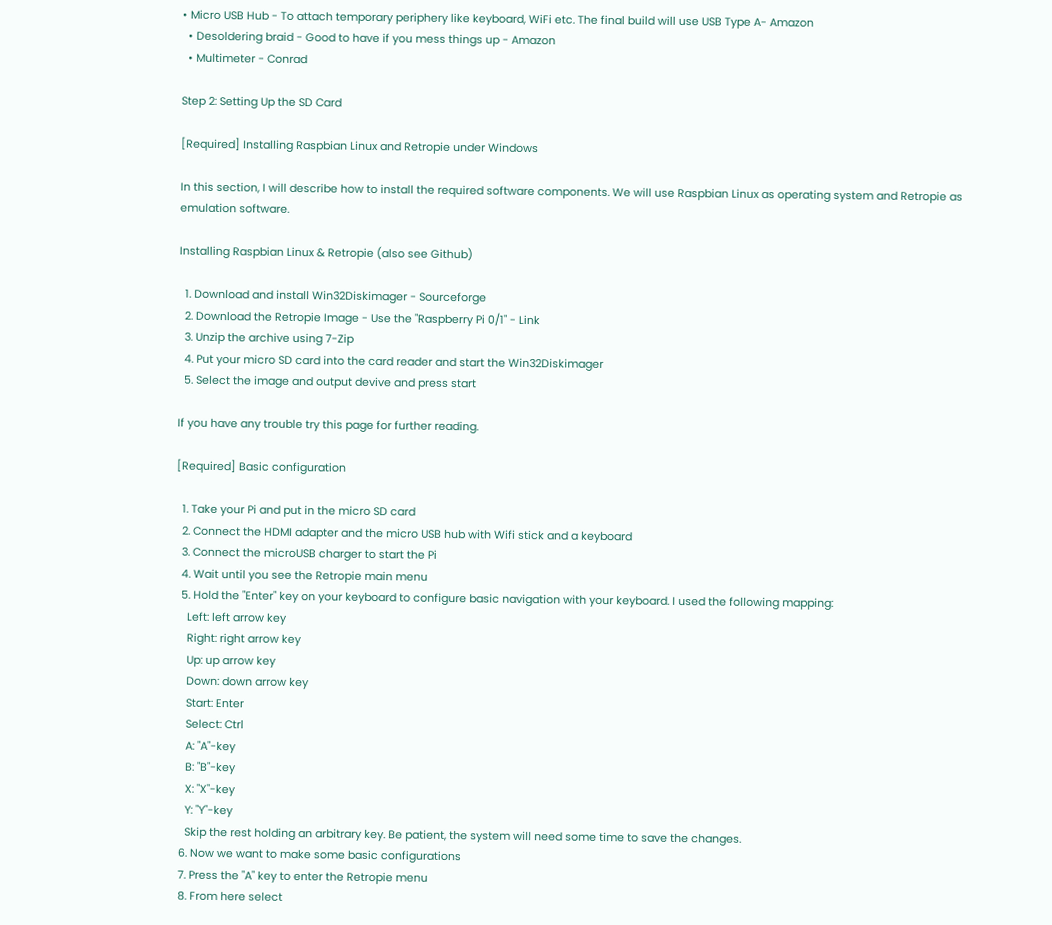• Micro USB Hub - To attach temporary periphery like keyboard, WiFi etc. The final build will use USB Type A- Amazon
  • Desoldering braid - Good to have if you mess things up - Amazon
  • Multimeter - Conrad

Step 2: Setting Up the SD Card

[Required] Installing Raspbian Linux and Retropie under Windows

In this section, I will describe how to install the required software components. We will use Raspbian Linux as operating system and Retropie as emulation software.

Installing Raspbian Linux & Retropie (also see Github)

  1. Download and install Win32Diskimager - Sourceforge
  2. Download the Retropie Image - Use the "Raspberry Pi 0/1" - Link
  3. Unzip the archive using 7-Zip
  4. Put your micro SD card into the card reader and start the Win32Diskimager
  5. Select the image and output devive and press start

If you have any trouble try this page for further reading.

[Required] Basic configuration

  1. Take your Pi and put in the micro SD card
  2. Connect the HDMI adapter and the micro USB hub with Wifi stick and a keyboard
  3. Connect the microUSB charger to start the Pi
  4. Wait until you see the Retropie main menu
  5. Hold the "Enter" key on your keyboard to configure basic navigation with your keyboard. I used the following mapping:
    Left: left arrow key
    Right: right arrow key
    Up: up arrow key
    Down: down arrow key
    Start: Enter
    Select: Ctrl
    A: "A"-key
    B: "B"-key
    X: "X"-key
    Y: "Y"-key
    Skip the rest holding an arbitrary key. Be patient, the system will need some time to save the changes.
  6. Now we want to make some basic configurations
  7. Press the "A" key to enter the Retropie menu
  8. From here select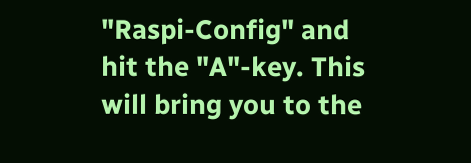"Raspi-Config" and hit the "A"-key. This will bring you to the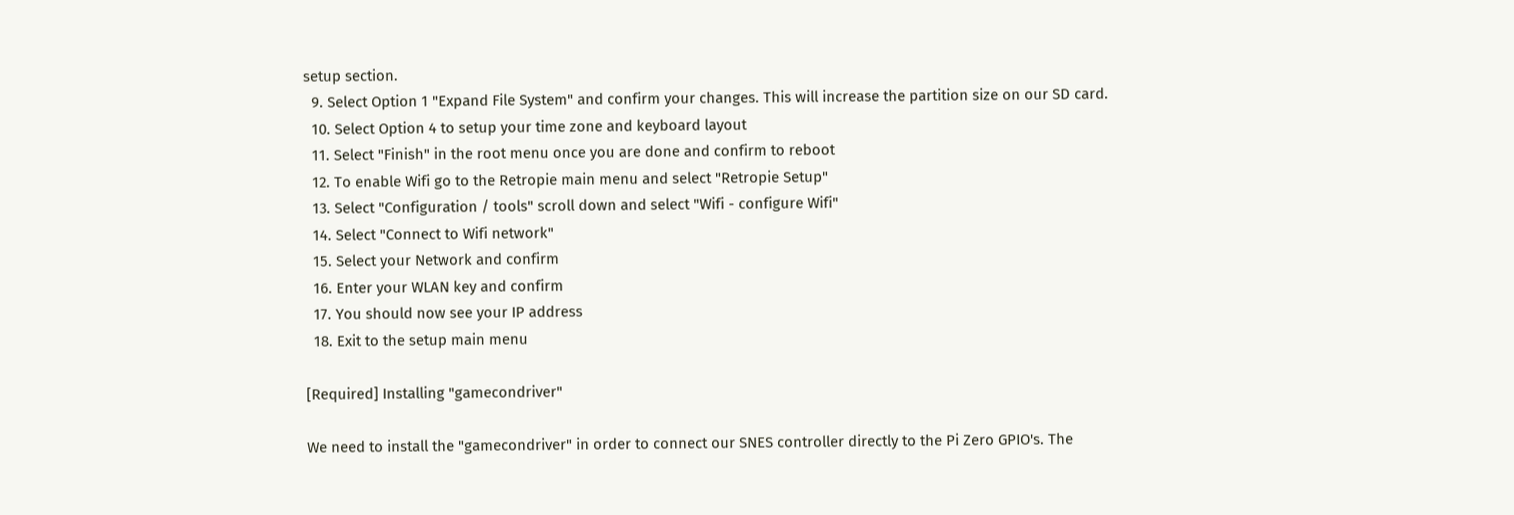setup section.
  9. Select Option 1 "Expand File System" and confirm your changes. This will increase the partition size on our SD card.
  10. Select Option 4 to setup your time zone and keyboard layout
  11. Select "Finish" in the root menu once you are done and confirm to reboot
  12. To enable Wifi go to the Retropie main menu and select "Retropie Setup"
  13. Select "Configuration / tools" scroll down and select "Wifi - configure Wifi"
  14. Select "Connect to Wifi network"
  15. Select your Network and confirm
  16. Enter your WLAN key and confirm
  17. You should now see your IP address
  18. Exit to the setup main menu

[Required] Installing "gamecondriver"

We need to install the "gamecondriver" in order to connect our SNES controller directly to the Pi Zero GPIO's. The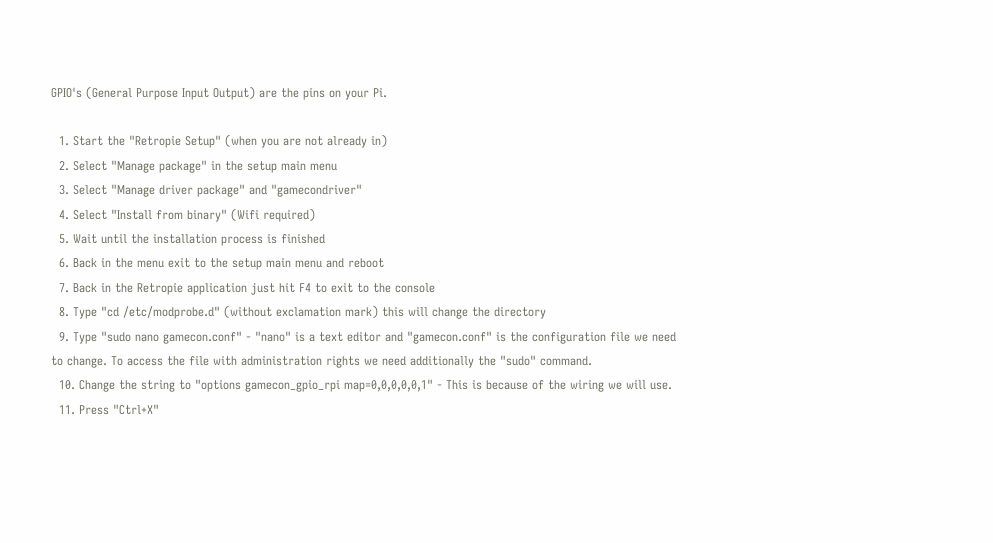GPIO's (General Purpose Input Output) are the pins on your Pi.

  1. Start the "Retropie Setup" (when you are not already in)
  2. Select "Manage package" in the setup main menu
  3. Select "Manage driver package" and "gamecondriver"
  4. Select "Install from binary" (Wifi required)
  5. Wait until the installation process is finished
  6. Back in the menu exit to the setup main menu and reboot
  7. Back in the Retropie application just hit F4 to exit to the console
  8. Type "cd /etc/modprobe.d" (without exclamation mark) this will change the directory
  9. Type "sudo nano gamecon.conf" - "nano" is a text editor and "gamecon.conf" is the configuration file we need to change. To access the file with administration rights we need additionally the "sudo" command.
  10. Change the string to "options gamecon_gpio_rpi map=0,0,0,0,0,1" - This is because of the wiring we will use.
  11. Press "Ctrl+X"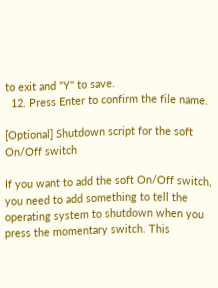to exit and "Y" to save.
  12. Press Enter to confirm the file name.

[Optional] Shutdown script for the soft On/Off switch

If you want to add the soft On/Off switch, you need to add something to tell the operating system to shutdown when you press the momentary switch. This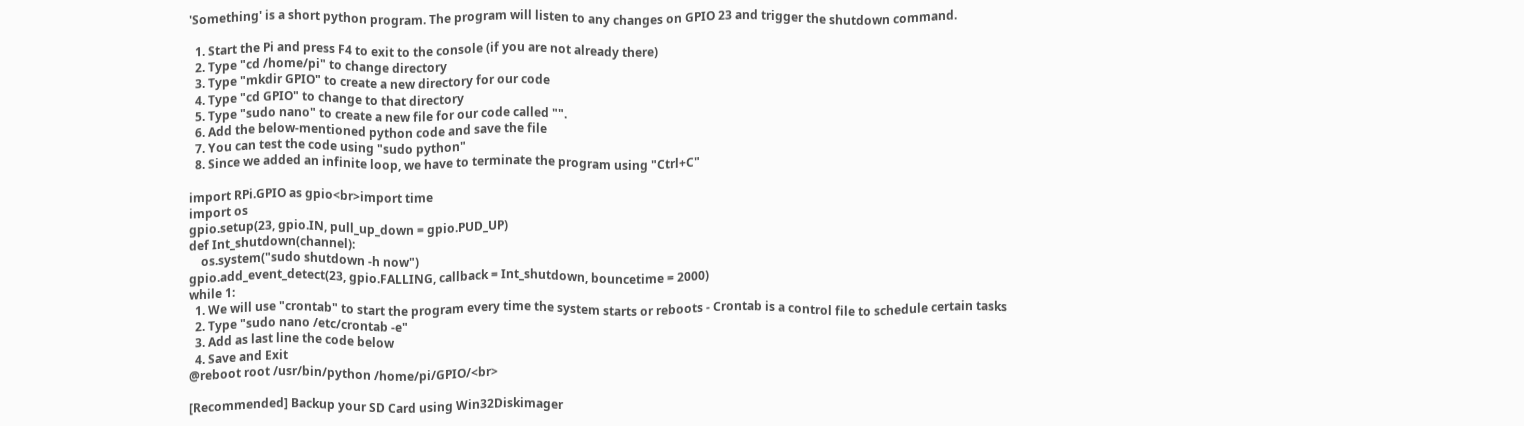'Something' is a short python program. The program will listen to any changes on GPIO 23 and trigger the shutdown command.

  1. Start the Pi and press F4 to exit to the console (if you are not already there)
  2. Type "cd /home/pi" to change directory
  3. Type "mkdir GPIO" to create a new directory for our code
  4. Type "cd GPIO" to change to that directory
  5. Type "sudo nano" to create a new file for our code called "".
  6. Add the below-mentioned python code and save the file
  7. You can test the code using "sudo python"
  8. Since we added an infinite loop, we have to terminate the program using "Ctrl+C"

import RPi.GPIO as gpio<br>import time
import os
gpio.setup(23, gpio.IN, pull_up_down = gpio.PUD_UP)
def Int_shutdown(channel):
    os.system("sudo shutdown -h now")
gpio.add_event_detect(23, gpio.FALLING, callback = Int_shutdown, bouncetime = 2000)
while 1:
  1. We will use "crontab" to start the program every time the system starts or reboots - Crontab is a control file to schedule certain tasks
  2. Type "sudo nano /etc/crontab -e"
  3. Add as last line the code below
  4. Save and Exit
@reboot root /usr/bin/python /home/pi/GPIO/<br>

[Recommended] Backup your SD Card using Win32Diskimager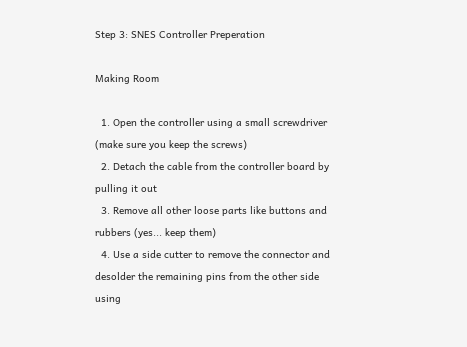Step 3: SNES Controller Preperation

Making Room

  1. Open the controller using a small screwdriver (make sure you keep the screws)
  2. Detach the cable from the controller board by pulling it out
  3. Remove all other loose parts like buttons and rubbers (yes... keep them)
  4. Use a side cutter to remove the connector and desolder the remaining pins from the other side using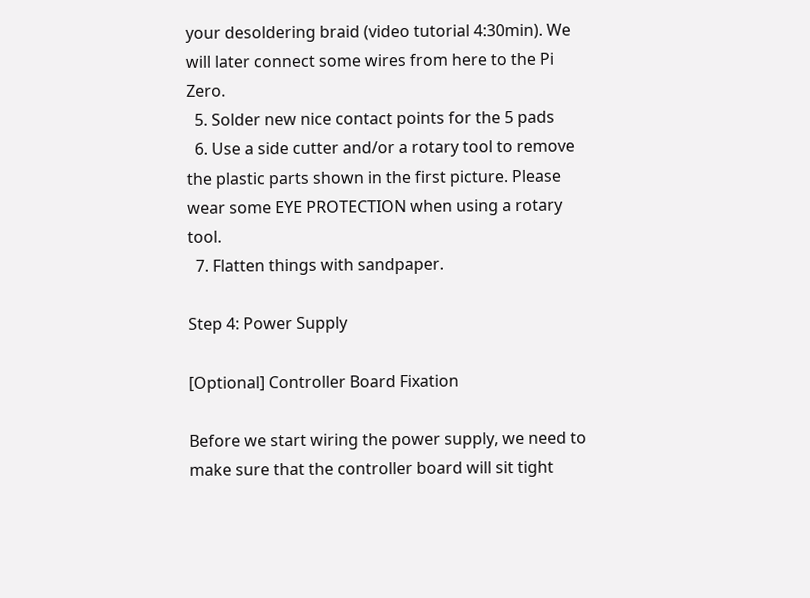your desoldering braid (video tutorial 4:30min). We will later connect some wires from here to the Pi Zero.
  5. Solder new nice contact points for the 5 pads
  6. Use a side cutter and/or a rotary tool to remove the plastic parts shown in the first picture. Please wear some EYE PROTECTION when using a rotary tool.
  7. Flatten things with sandpaper.

Step 4: Power Supply

[Optional] Controller Board Fixation

Before we start wiring the power supply, we need to make sure that the controller board will sit tight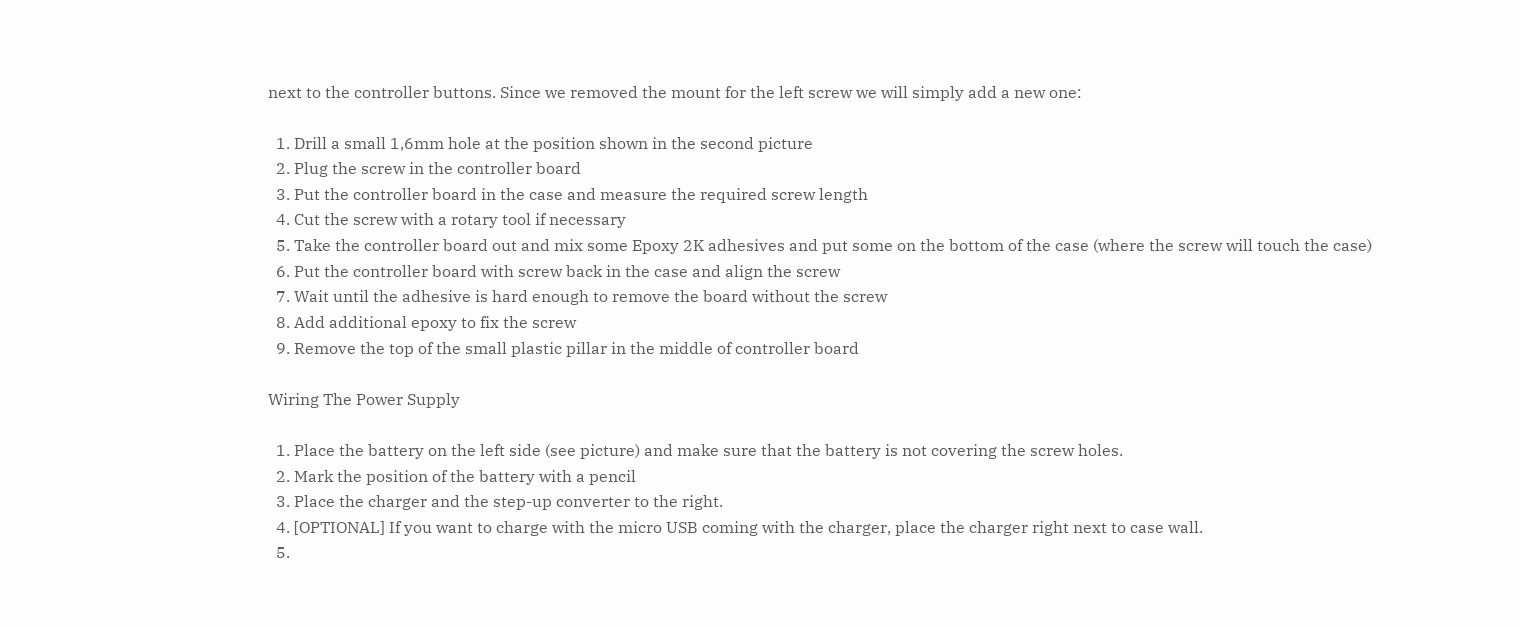next to the controller buttons. Since we removed the mount for the left screw we will simply add a new one:

  1. Drill a small 1,6mm hole at the position shown in the second picture
  2. Plug the screw in the controller board
  3. Put the controller board in the case and measure the required screw length
  4. Cut the screw with a rotary tool if necessary
  5. Take the controller board out and mix some Epoxy 2K adhesives and put some on the bottom of the case (where the screw will touch the case)
  6. Put the controller board with screw back in the case and align the screw
  7. Wait until the adhesive is hard enough to remove the board without the screw
  8. Add additional epoxy to fix the screw
  9. Remove the top of the small plastic pillar in the middle of controller board

Wiring The Power Supply

  1. Place the battery on the left side (see picture) and make sure that the battery is not covering the screw holes.
  2. Mark the position of the battery with a pencil
  3. Place the charger and the step-up converter to the right.
  4. [OPTIONAL] If you want to charge with the micro USB coming with the charger, place the charger right next to case wall.
  5.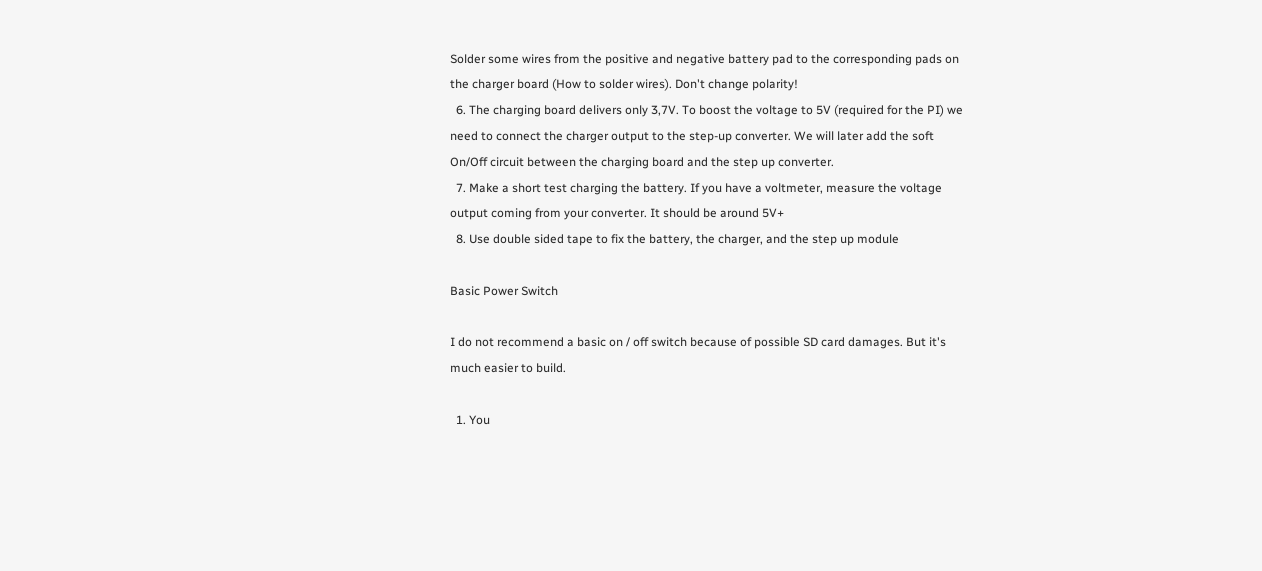Solder some wires from the positive and negative battery pad to the corresponding pads on the charger board (How to solder wires). Don't change polarity!
  6. The charging board delivers only 3,7V. To boost the voltage to 5V (required for the PI) we need to connect the charger output to the step-up converter. We will later add the soft On/Off circuit between the charging board and the step up converter.
  7. Make a short test charging the battery. If you have a voltmeter, measure the voltage output coming from your converter. It should be around 5V+
  8. Use double sided tape to fix the battery, the charger, and the step up module

Basic Power Switch

I do not recommend a basic on / off switch because of possible SD card damages. But it's much easier to build.

  1. You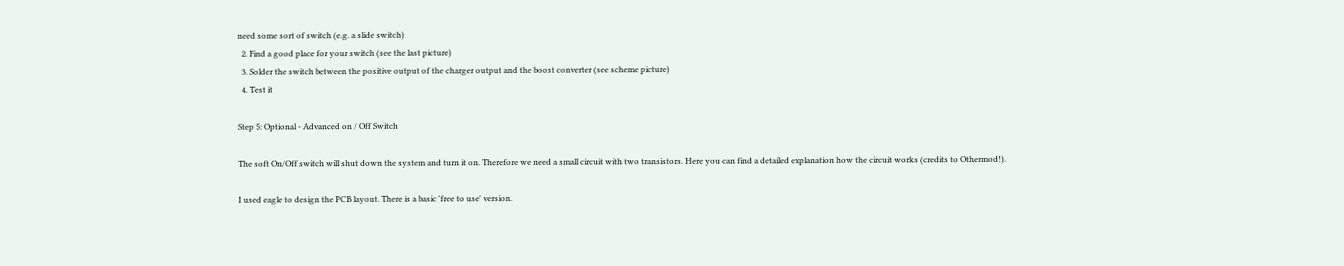need some sort of switch (e.g. a slide switch)
  2. Find a good place for your switch (see the last picture)
  3. Solder the switch between the positive output of the charger output and the boost converter (see scheme picture)
  4. Test it

Step 5: Optional - Advanced on / Off Switch

The soft On/Off switch will shut down the system and turn it on. Therefore we need a small circuit with two transistors. Here you can find a detailed explanation how the circuit works (credits to Othermod!).

I used eagle to design the PCB layout. There is a basic 'free to use' version.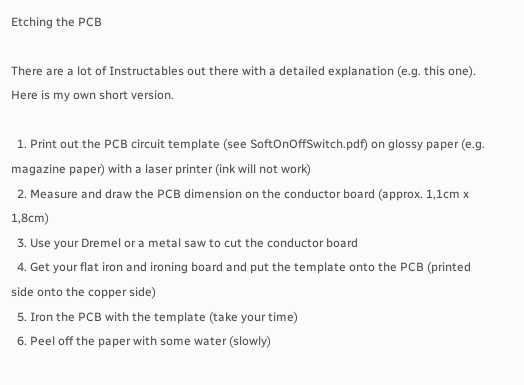Etching the PCB

There are a lot of Instructables out there with a detailed explanation (e.g. this one). Here is my own short version.

  1. Print out the PCB circuit template (see SoftOnOffSwitch.pdf) on glossy paper (e.g. magazine paper) with a laser printer (ink will not work)
  2. Measure and draw the PCB dimension on the conductor board (approx. 1,1cm x 1,8cm)
  3. Use your Dremel or a metal saw to cut the conductor board
  4. Get your flat iron and ironing board and put the template onto the PCB (printed side onto the copper side)
  5. Iron the PCB with the template (take your time)
  6. Peel off the paper with some water (slowly)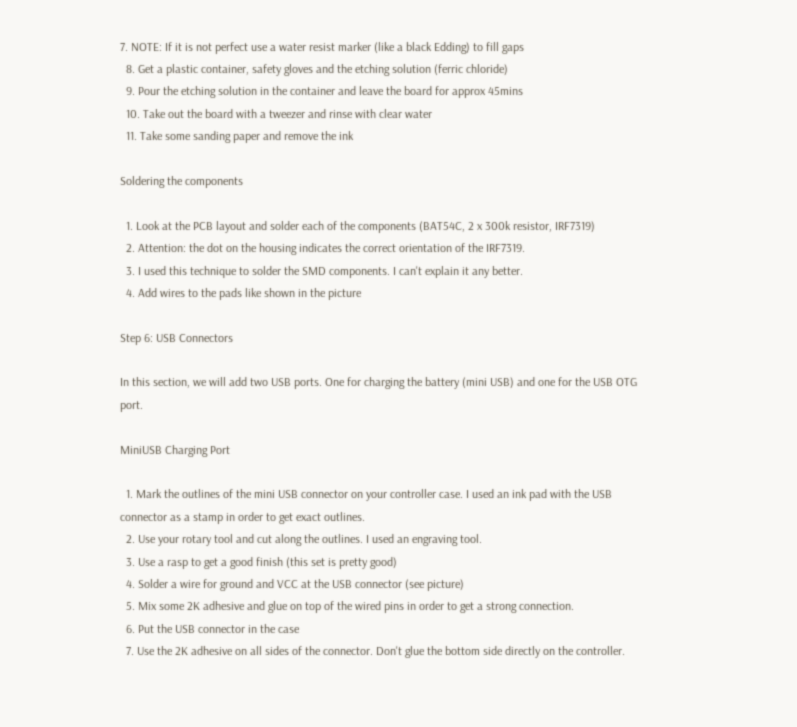7. NOTE: If it is not perfect use a water resist marker (like a black Edding) to fill gaps
  8. Get a plastic container, safety gloves and the etching solution (ferric chloride)
  9. Pour the etching solution in the container and leave the board for approx 45mins
  10. Take out the board with a tweezer and rinse with clear water
  11. Take some sanding paper and remove the ink

Soldering the components

  1. Look at the PCB layout and solder each of the components (BAT54C, 2 x 300k resistor, IRF7319)
  2. Attention: the dot on the housing indicates the correct orientation of the IRF7319.
  3. I used this technique to solder the SMD components. I can't explain it any better.
  4. Add wires to the pads like shown in the picture

Step 6: USB Connectors

In this section, we will add two USB ports. One for charging the battery (mini USB) and one for the USB OTG port.

MiniUSB Charging Port

  1. Mark the outlines of the mini USB connector on your controller case. I used an ink pad with the USB connector as a stamp in order to get exact outlines.
  2. Use your rotary tool and cut along the outlines. I used an engraving tool.
  3. Use a rasp to get a good finish (this set is pretty good)
  4. Solder a wire for ground and VCC at the USB connector (see picture)
  5. Mix some 2K adhesive and glue on top of the wired pins in order to get a strong connection.
  6. Put the USB connector in the case
  7. Use the 2K adhesive on all sides of the connector. Don't glue the bottom side directly on the controller.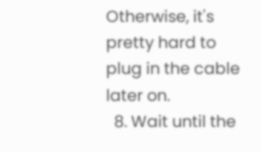Otherwise, it's pretty hard to plug in the cable later on.
  8. Wait until the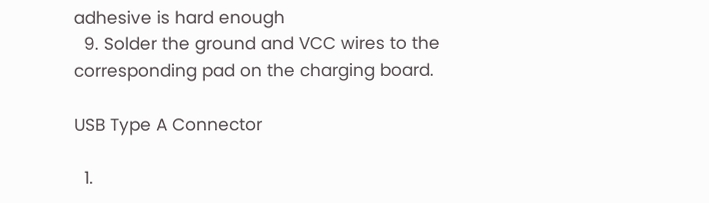adhesive is hard enough
  9. Solder the ground and VCC wires to the corresponding pad on the charging board.

USB Type A Connector

  1.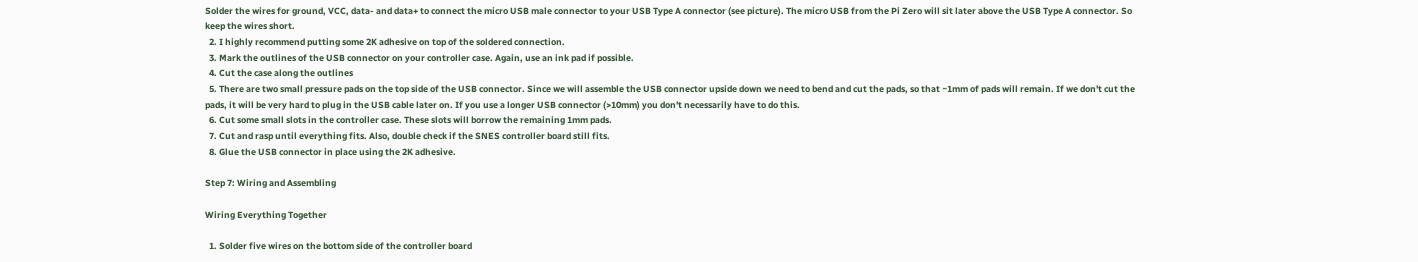Solder the wires for ground, VCC, data- and data+ to connect the micro USB male connector to your USB Type A connector (see picture). The micro USB from the Pi Zero will sit later above the USB Type A connector. So keep the wires short.
  2. I highly recommend putting some 2K adhesive on top of the soldered connection.
  3. Mark the outlines of the USB connector on your controller case. Again, use an ink pad if possible.
  4. Cut the case along the outlines
  5. There are two small pressure pads on the top side of the USB connector. Since we will assemble the USB connector upside down we need to bend and cut the pads, so that ~1mm of pads will remain. If we don't cut the pads, it will be very hard to plug in the USB cable later on. If you use a longer USB connector (>10mm) you don't necessarily have to do this.
  6. Cut some small slots in the controller case. These slots will borrow the remaining 1mm pads.
  7. Cut and rasp until everything fits. Also, double check if the SNES controller board still fits.
  8. Glue the USB connector in place using the 2K adhesive.

Step 7: Wiring and Assembling

Wiring Everything Together

  1. Solder five wires on the bottom side of the controller board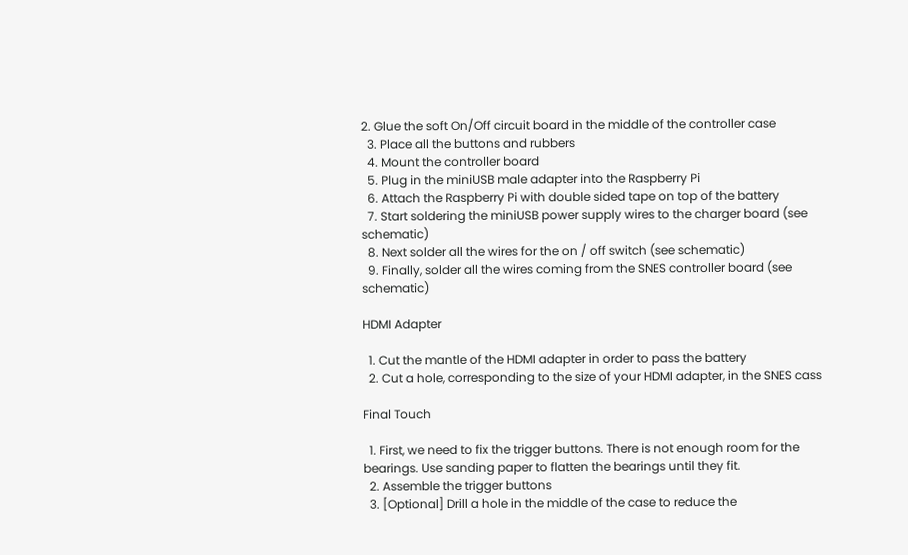2. Glue the soft On/Off circuit board in the middle of the controller case
  3. Place all the buttons and rubbers
  4. Mount the controller board
  5. Plug in the miniUSB male adapter into the Raspberry Pi
  6. Attach the Raspberry Pi with double sided tape on top of the battery
  7. Start soldering the miniUSB power supply wires to the charger board (see schematic)
  8. Next solder all the wires for the on / off switch (see schematic)
  9. Finally, solder all the wires coming from the SNES controller board (see schematic)

HDMI Adapter

  1. Cut the mantle of the HDMI adapter in order to pass the battery
  2. Cut a hole, corresponding to the size of your HDMI adapter, in the SNES cass

Final Touch

  1. First, we need to fix the trigger buttons. There is not enough room for the bearings. Use sanding paper to flatten the bearings until they fit.
  2. Assemble the trigger buttons
  3. [Optional] Drill a hole in the middle of the case to reduce the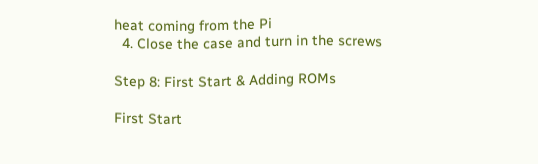heat coming from the Pi
  4. Close the case and turn in the screws

Step 8: First Start & Adding ROMs

First Start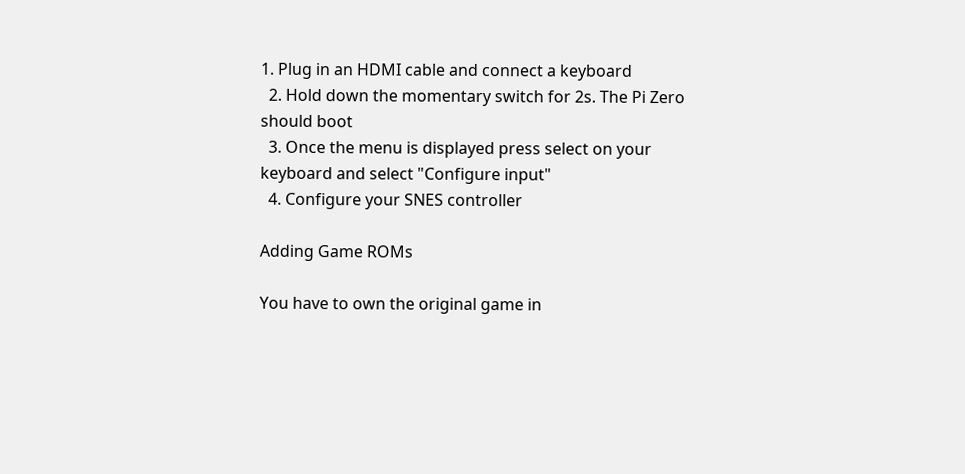1. Plug in an HDMI cable and connect a keyboard
  2. Hold down the momentary switch for 2s. The Pi Zero should boot
  3. Once the menu is displayed press select on your keyboard and select "Configure input"
  4. Configure your SNES controller

Adding Game ROMs

You have to own the original game in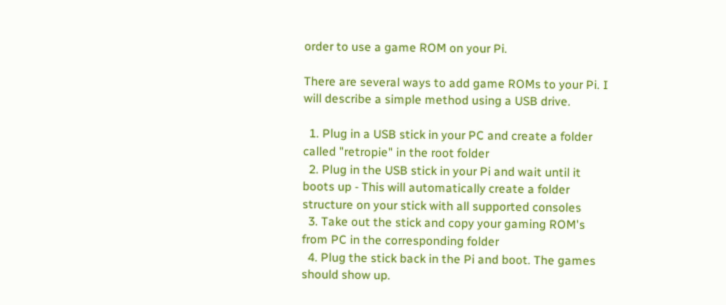order to use a game ROM on your Pi.

There are several ways to add game ROMs to your Pi. I will describe a simple method using a USB drive.

  1. Plug in a USB stick in your PC and create a folder called "retropie" in the root folder
  2. Plug in the USB stick in your Pi and wait until it boots up - This will automatically create a folder structure on your stick with all supported consoles
  3. Take out the stick and copy your gaming ROM's from PC in the corresponding folder
  4. Plug the stick back in the Pi and boot. The games should show up.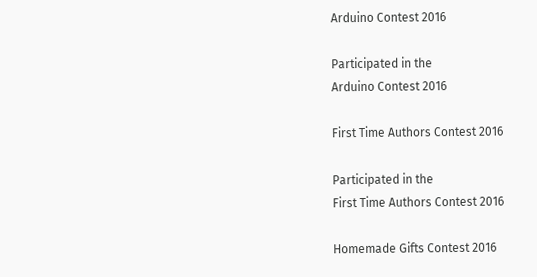Arduino Contest 2016

Participated in the
Arduino Contest 2016

First Time Authors Contest 2016

Participated in the
First Time Authors Contest 2016

Homemade Gifts Contest 2016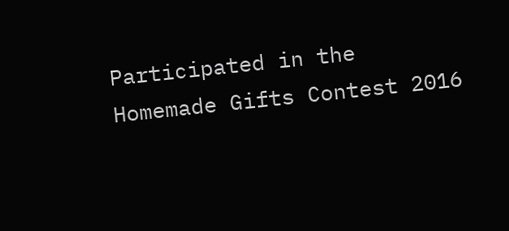Participated in the
Homemade Gifts Contest 2016